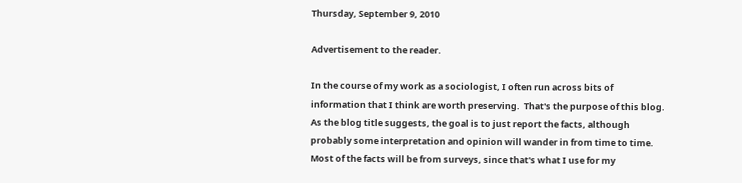Thursday, September 9, 2010

Advertisement to the reader.

In the course of my work as a sociologist, I often run across bits of information that I think are worth preserving.  That's the purpose of this blog.  As the blog title suggests, the goal is to just report the facts, although probably some interpretation and opinion will wander in from time to time.   Most of the facts will be from surveys, since that's what I use for my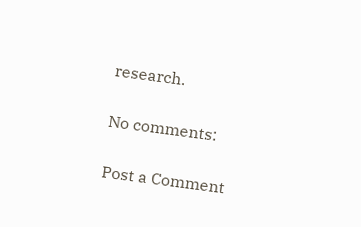research.

No comments:

Post a Comment